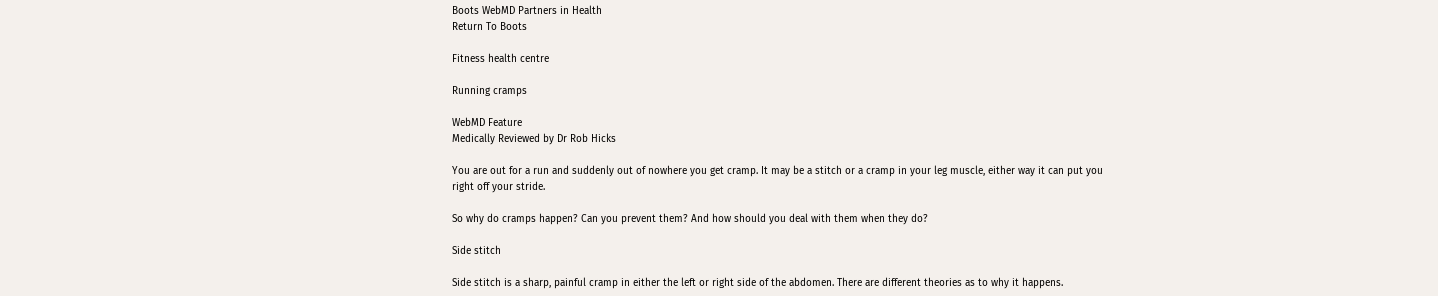Boots WebMD Partners in Health
Return To Boots

Fitness health centre

Running cramps

WebMD Feature
Medically Reviewed by Dr Rob Hicks

You are out for a run and suddenly out of nowhere you get cramp. It may be a stitch or a cramp in your leg muscle, either way it can put you right off your stride.

So why do cramps happen? Can you prevent them? And how should you deal with them when they do?

Side stitch

Side stitch is a sharp, painful cramp in either the left or right side of the abdomen. There are different theories as to why it happens.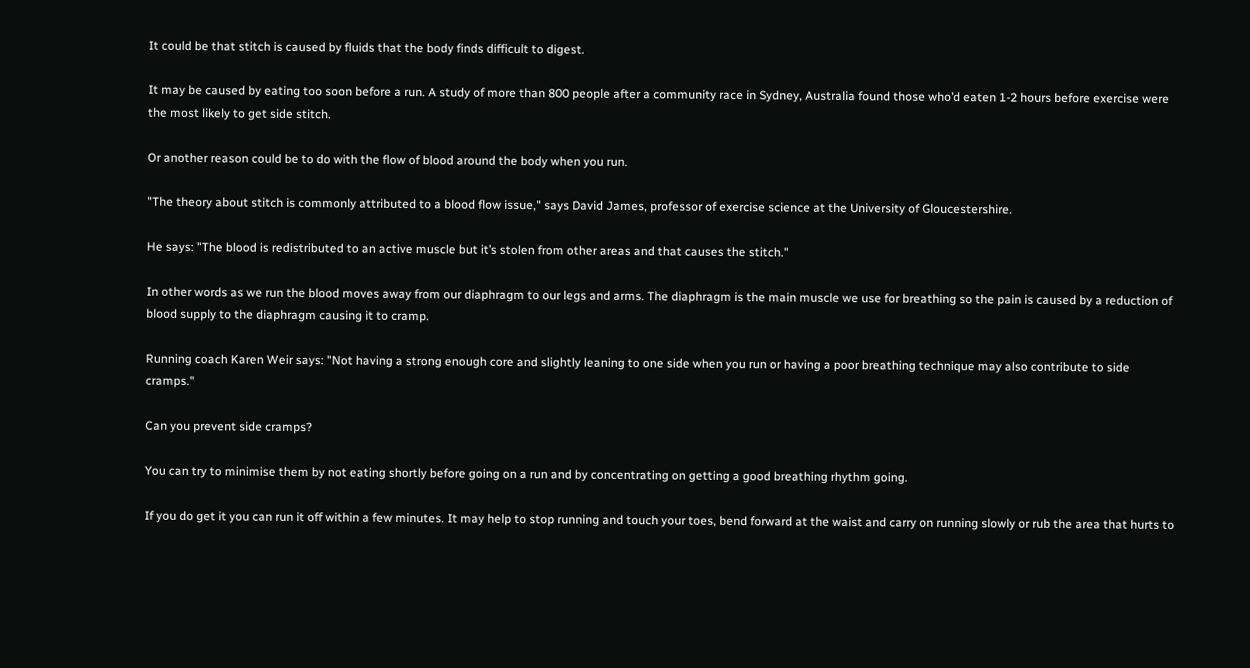It could be that stitch is caused by fluids that the body finds difficult to digest.

It may be caused by eating too soon before a run. A study of more than 800 people after a community race in Sydney, Australia found those who’d eaten 1-2 hours before exercise were the most likely to get side stitch.

Or another reason could be to do with the flow of blood around the body when you run.

"The theory about stitch is commonly attributed to a blood flow issue," says David James, professor of exercise science at the University of Gloucestershire.

He says: "The blood is redistributed to an active muscle but it’s stolen from other areas and that causes the stitch."

In other words as we run the blood moves away from our diaphragm to our legs and arms. The diaphragm is the main muscle we use for breathing so the pain is caused by a reduction of blood supply to the diaphragm causing it to cramp.

Running coach Karen Weir says: "Not having a strong enough core and slightly leaning to one side when you run or having a poor breathing technique may also contribute to side cramps."

Can you prevent side cramps?

You can try to minimise them by not eating shortly before going on a run and by concentrating on getting a good breathing rhythm going.

If you do get it you can run it off within a few minutes. It may help to stop running and touch your toes, bend forward at the waist and carry on running slowly or rub the area that hurts to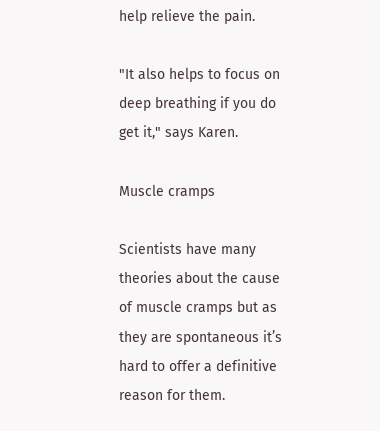help relieve the pain.

"It also helps to focus on deep breathing if you do get it," says Karen.

Muscle cramps

Scientists have many theories about the cause of muscle cramps but as they are spontaneous it’s hard to offer a definitive reason for them.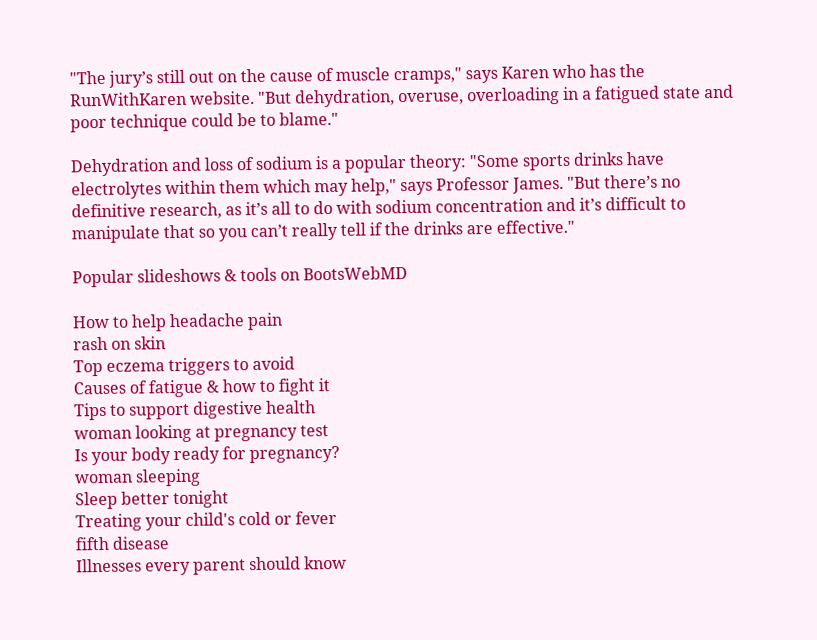"The jury’s still out on the cause of muscle cramps," says Karen who has the RunWithKaren website. "But dehydration, overuse, overloading in a fatigued state and poor technique could be to blame."

Dehydration and loss of sodium is a popular theory: "Some sports drinks have electrolytes within them which may help," says Professor James. "But there’s no definitive research, as it’s all to do with sodium concentration and it’s difficult to manipulate that so you can’t really tell if the drinks are effective."

Popular slideshows & tools on BootsWebMD

How to help headache pain
rash on skin
Top eczema triggers to avoid
Causes of fatigue & how to fight it
Tips to support digestive health
woman looking at pregnancy test
Is your body ready for pregnancy?
woman sleeping
Sleep better tonight
Treating your child's cold or fever
fifth disease
Illnesses every parent should know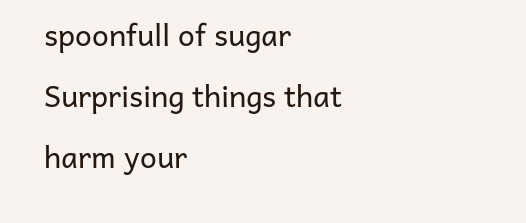spoonfull of sugar
Surprising things that harm your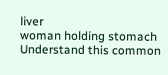liver
woman holding stomach
Understand this common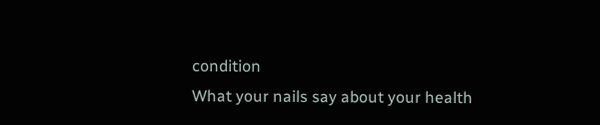condition
What your nails say about your health